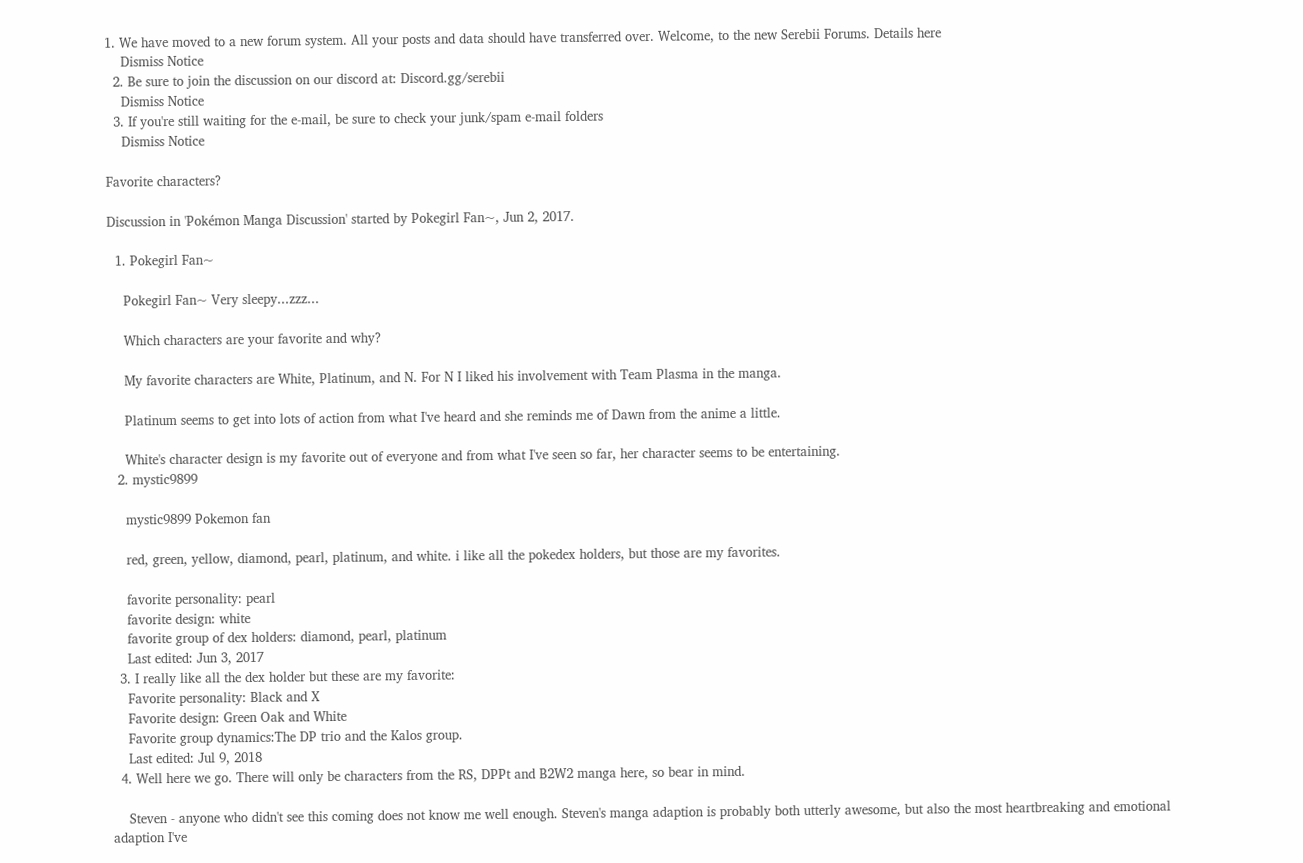1. We have moved to a new forum system. All your posts and data should have transferred over. Welcome, to the new Serebii Forums. Details here
    Dismiss Notice
  2. Be sure to join the discussion on our discord at: Discord.gg/serebii
    Dismiss Notice
  3. If you're still waiting for the e-mail, be sure to check your junk/spam e-mail folders
    Dismiss Notice

Favorite characters?

Discussion in 'Pokémon Manga Discussion' started by Pokegirl Fan~, Jun 2, 2017.

  1. Pokegirl Fan~

    Pokegirl Fan~ Very sleepy...zzz...

    Which characters are your favorite and why?

    My favorite characters are White, Platinum, and N. For N I liked his involvement with Team Plasma in the manga.

    Platinum seems to get into lots of action from what I've heard and she reminds me of Dawn from the anime a little.

    White's character design is my favorite out of everyone and from what I've seen so far, her character seems to be entertaining.
  2. mystic9899

    mystic9899 Pokemon fan

    red, green, yellow, diamond, pearl, platinum, and white. i like all the pokedex holders, but those are my favorites.

    favorite personality: pearl
    favorite design: white
    favorite group of dex holders: diamond, pearl, platinum
    Last edited: Jun 3, 2017
  3. I really like all the dex holder but these are my favorite:
    Favorite personality: Black and X
    Favorite design: Green Oak and White
    Favorite group dynamics:The DP trio and the Kalos group.
    Last edited: Jul 9, 2018
  4. Well here we go. There will only be characters from the RS, DPPt and B2W2 manga here, so bear in mind.

    Steven - anyone who didn't see this coming does not know me well enough. Steven's manga adaption is probably both utterly awesome, but also the most heartbreaking and emotional adaption I've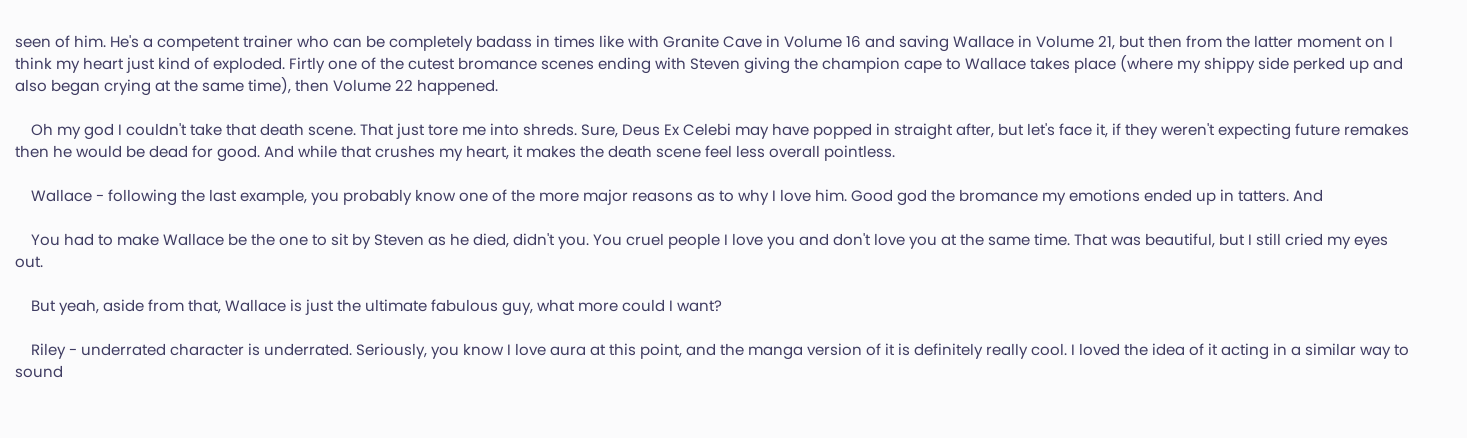seen of him. He's a competent trainer who can be completely badass in times like with Granite Cave in Volume 16 and saving Wallace in Volume 21, but then from the latter moment on I think my heart just kind of exploded. Firtly one of the cutest bromance scenes ending with Steven giving the champion cape to Wallace takes place (where my shippy side perked up and also began crying at the same time), then Volume 22 happened.

    Oh my god I couldn't take that death scene. That just tore me into shreds. Sure, Deus Ex Celebi may have popped in straight after, but let's face it, if they weren't expecting future remakes then he would be dead for good. And while that crushes my heart, it makes the death scene feel less overall pointless.

    Wallace - following the last example, you probably know one of the more major reasons as to why I love him. Good god the bromance my emotions ended up in tatters. And

    You had to make Wallace be the one to sit by Steven as he died, didn't you. You cruel people I love you and don't love you at the same time. That was beautiful, but I still cried my eyes out.

    But yeah, aside from that, Wallace is just the ultimate fabulous guy, what more could I want?

    Riley - underrated character is underrated. Seriously, you know I love aura at this point, and the manga version of it is definitely really cool. I loved the idea of it acting in a similar way to sound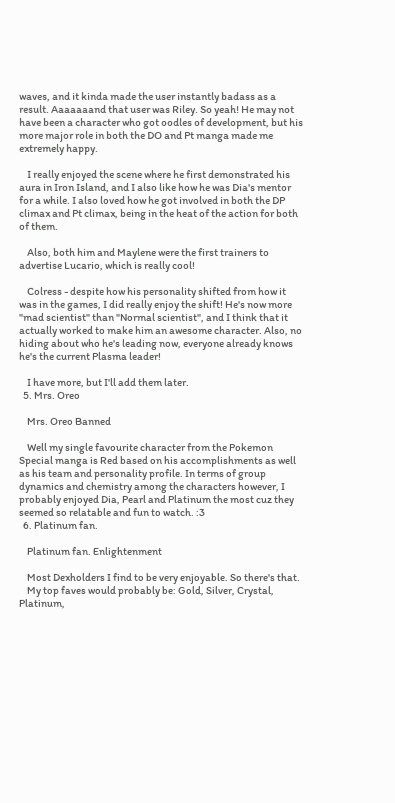waves, and it kinda made the user instantly badass as a result. Aaaaaaand that user was Riley. So yeah! He may not have been a character who got oodles of development, but his more major role in both the DO and Pt manga made me extremely happy.

    I really enjoyed the scene where he first demonstrated his aura in Iron Island, and I also like how he was Dia's mentor for a while. I also loved how he got involved in both the DP climax and Pt climax, being in the heat of the action for both of them.

    Also, both him and Maylene were the first trainers to advertise Lucario, which is really cool!

    Colress - despite how his personality shifted from how it was in the games, I did really enjoy the shift! He's now more "mad scientist" than "Normal scientist", and I think that it actually worked to make him an awesome character. Also, no hiding about who he's leading now, everyone already knows he's the current Plasma leader!

    I have more, but I'll add them later.
  5. Mrs. Oreo

    Mrs. Oreo Banned

    Well my single favourite character from the Pokemon Special manga is Red based on his accomplishments as well as his team and personality profile. In terms of group dynamics and chemistry among the characters however, I probably enjoyed Dia, Pearl and Platinum the most cuz they seemed so relatable and fun to watch. :3
  6. Platinum fan.

    Platinum fan. Enlightenment

    Most Dexholders I find to be very enjoyable. So there's that.
    My top faves would probably be: Gold, Silver, Crystal, Platinum,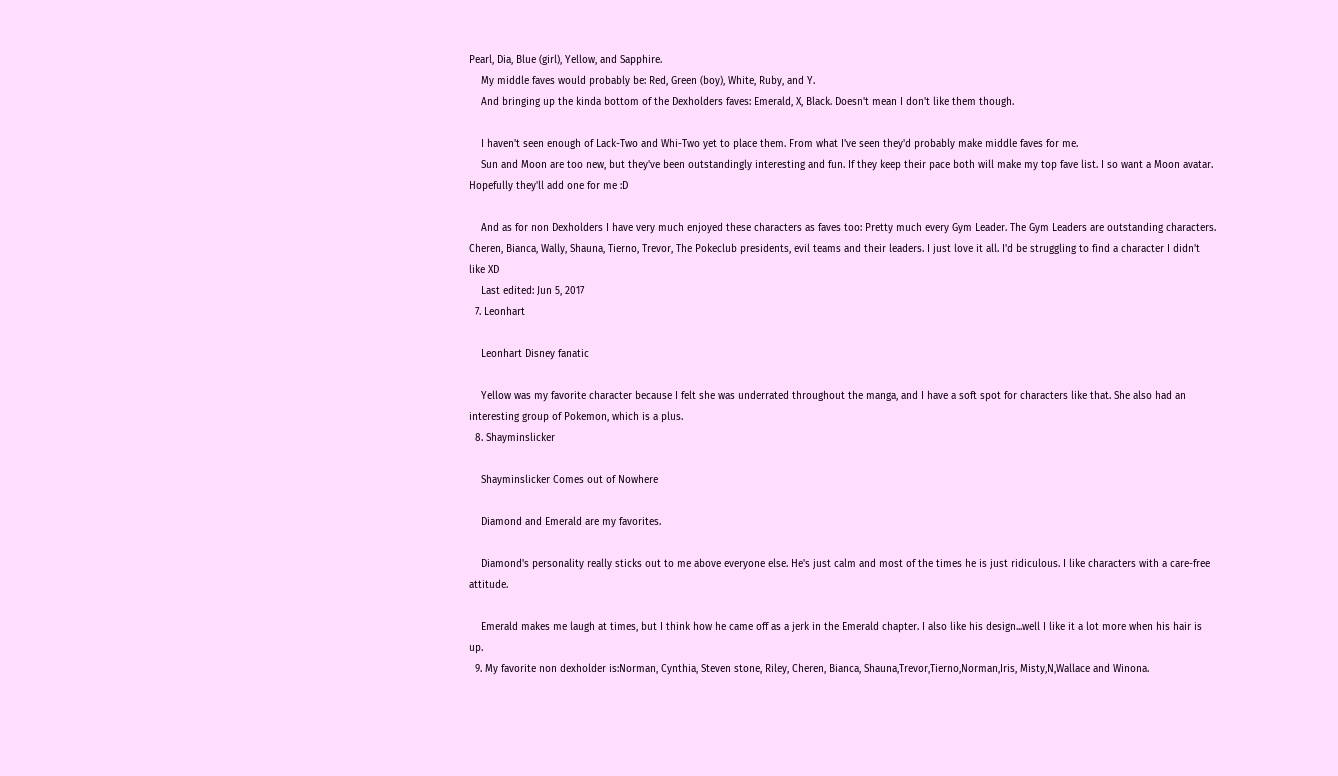Pearl, Dia, Blue (girl), Yellow, and Sapphire.
    My middle faves would probably be: Red, Green (boy), White, Ruby, and Y.
    And bringing up the kinda bottom of the Dexholders faves: Emerald, X, Black. Doesn't mean I don't like them though.

    I haven't seen enough of Lack-Two and Whi-Two yet to place them. From what I've seen they'd probably make middle faves for me.
    Sun and Moon are too new, but they've been outstandingly interesting and fun. If they keep their pace both will make my top fave list. I so want a Moon avatar. Hopefully they'll add one for me :D

    And as for non Dexholders I have very much enjoyed these characters as faves too: Pretty much every Gym Leader. The Gym Leaders are outstanding characters. Cheren, Bianca, Wally, Shauna, Tierno, Trevor, The Pokeclub presidents, evil teams and their leaders. I just love it all. I'd be struggling to find a character I didn't like XD
    Last edited: Jun 5, 2017
  7. Leonhart

    Leonhart Disney fanatic

    Yellow was my favorite character because I felt she was underrated throughout the manga, and I have a soft spot for characters like that. She also had an interesting group of Pokemon, which is a plus.
  8. Shayminslicker

    Shayminslicker Comes out of Nowhere

    Diamond and Emerald are my favorites.

    Diamond's personality really sticks out to me above everyone else. He's just calm and most of the times he is just ridiculous. I like characters with a care-free attitude.

    Emerald makes me laugh at times, but I think how he came off as a jerk in the Emerald chapter. I also like his design...well I like it a lot more when his hair is up.
  9. My favorite non dexholder is:Norman, Cynthia, Steven stone, Riley, Cheren, Bianca, Shauna,Trevor,Tierno,Norman,Iris, Misty,N,Wallace and Winona.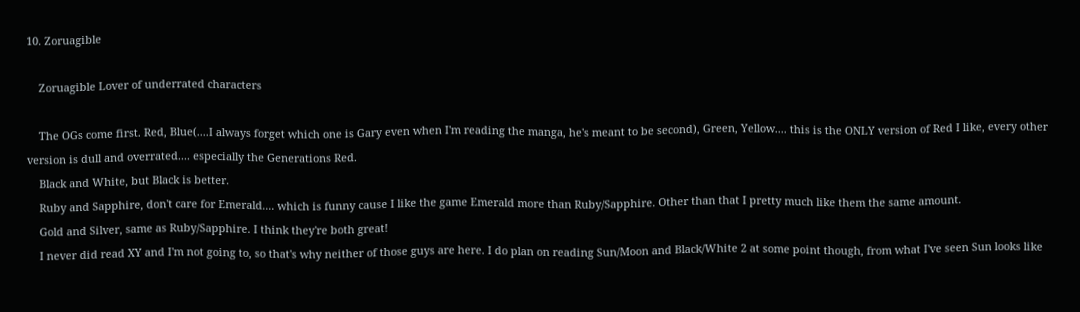10. Zoruagible

    Zoruagible Lover of underrated characters

    The OGs come first. Red, Blue(....I always forget which one is Gary even when I'm reading the manga, he's meant to be second), Green, Yellow.... this is the ONLY version of Red I like, every other version is dull and overrated.... especially the Generations Red.
    Black and White, but Black is better.
    Ruby and Sapphire, don't care for Emerald.... which is funny cause I like the game Emerald more than Ruby/Sapphire. Other than that I pretty much like them the same amount.
    Gold and Silver, same as Ruby/Sapphire. I think they're both great!
    I never did read XY and I'm not going to, so that's why neither of those guys are here. I do plan on reading Sun/Moon and Black/White 2 at some point though, from what I've seen Sun looks like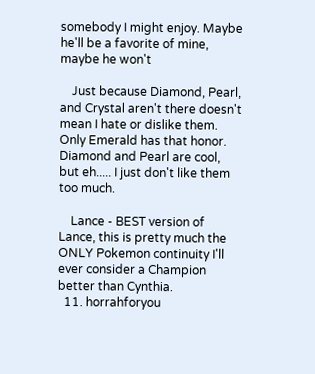somebody I might enjoy. Maybe he'll be a favorite of mine, maybe he won't

    Just because Diamond, Pearl, and Crystal aren't there doesn't mean I hate or dislike them. Only Emerald has that honor. Diamond and Pearl are cool, but eh..... I just don't like them too much.

    Lance - BEST version of Lance, this is pretty much the ONLY Pokemon continuity I'll ever consider a Champion better than Cynthia.
  11. horrahforyou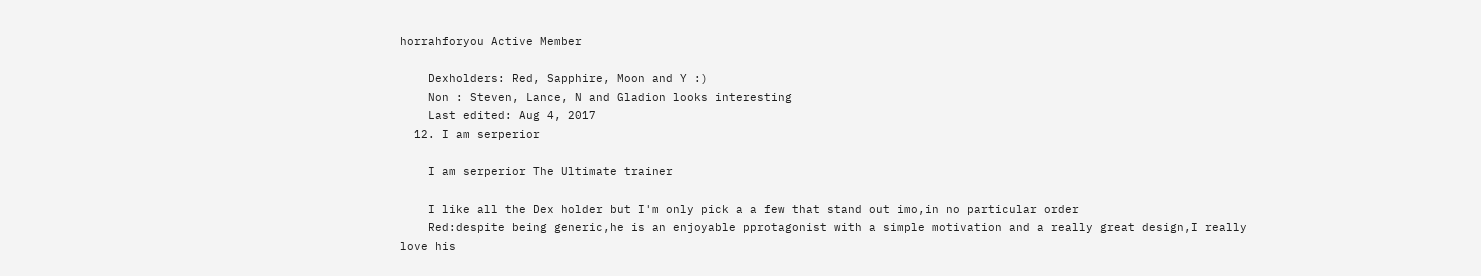horrahforyou Active Member

    Dexholders: Red, Sapphire, Moon and Y :)
    Non : Steven, Lance, N and Gladion looks interesting
    Last edited: Aug 4, 2017
  12. I am serperior

    I am serperior The Ultimate trainer

    I like all the Dex holder but I'm only pick a a few that stand out imo,in no particular order
    Red:despite being generic,he is an enjoyable pprotagonist with a simple motivation and a really great design,I really love his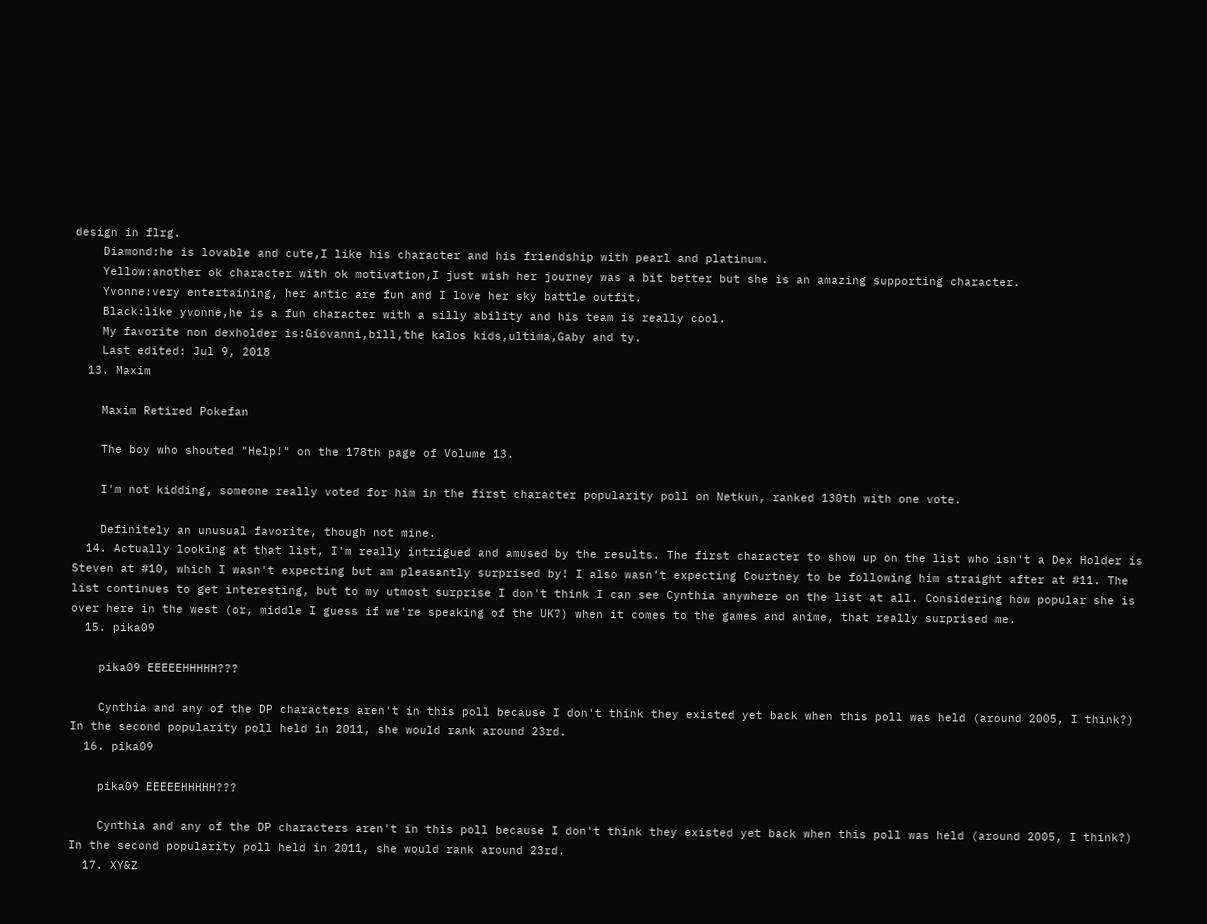design in flrg.
    Diamond:he is lovable and cute,I like his character and his friendship with pearl and platinum.
    Yellow:another ok character with ok motivation,I just wish her journey was a bit better but she is an amazing supporting character.
    Yvonne:very entertaining, her antic are fun and I love her sky battle outfit.
    Black:like yvonne,he is a fun character with a silly ability and his team is really cool.
    My favorite non dexholder is:Giovanni,bill,the kalos kids,ultima,Gaby and ty.
    Last edited: Jul 9, 2018
  13. Maxim

    Maxim Retired Pokefan

    The boy who shouted "Help!" on the 178th page of Volume 13.

    I'm not kidding, someone really voted for him in the first character popularity poll on Netkun, ranked 130th with one vote.

    Definitely an unusual favorite, though not mine.
  14. Actually looking at that list, I'm really intrigued and amused by the results. The first character to show up on the list who isn't a Dex Holder is Steven at #10, which I wasn't expecting but am pleasantly surprised by! I also wasn't expecting Courtney to be following him straight after at #11. The list continues to get interesting, but to my utmost surprise I don't think I can see Cynthia anywhere on the list at all. Considering how popular she is over here in the west (or, middle I guess if we're speaking of the UK?) when it comes to the games and anime, that really surprised me.
  15. pika09

    pika09 EEEEEHHHHH???

    Cynthia and any of the DP characters aren't in this poll because I don't think they existed yet back when this poll was held (around 2005, I think?) In the second popularity poll held in 2011, she would rank around 23rd.
  16. pika09

    pika09 EEEEEHHHHH???

    Cynthia and any of the DP characters aren't in this poll because I don't think they existed yet back when this poll was held (around 2005, I think?) In the second popularity poll held in 2011, she would rank around 23rd.
  17. XY&Z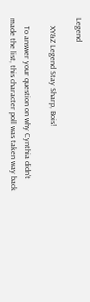Legend

    XY&Z Legend Stay Sharp, Bois!

    To answer your question on why Cynthia didn't made the list, this character poll was taken way back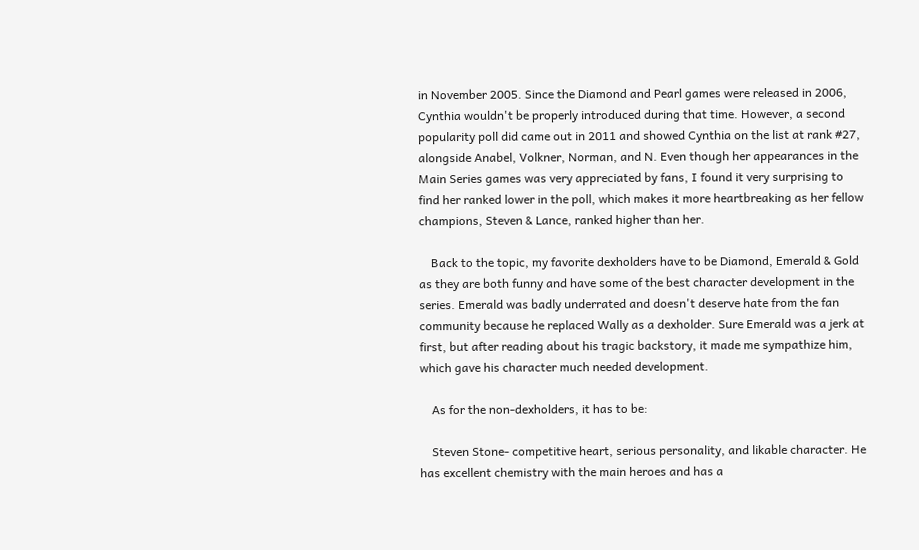in November 2005. Since the Diamond and Pearl games were released in 2006, Cynthia wouldn't be properly introduced during that time. However, a second popularity poll did came out in 2011 and showed Cynthia on the list at rank #27, alongside Anabel, Volkner, Norman, and N. Even though her appearances in the Main Series games was very appreciated by fans, I found it very surprising to find her ranked lower in the poll, which makes it more heartbreaking as her fellow champions, Steven & Lance, ranked higher than her.

    Back to the topic, my favorite dexholders have to be Diamond, Emerald & Gold as they are both funny and have some of the best character development in the series. Emerald was badly underrated and doesn't deserve hate from the fan community because he replaced Wally as a dexholder. Sure Emerald was a jerk at first, but after reading about his tragic backstory, it made me sympathize him, which gave his character much needed development.

    As for the non-dexholders, it has to be:

    Steven Stone- competitive heart, serious personality, and likable character. He has excellent chemistry with the main heroes and has a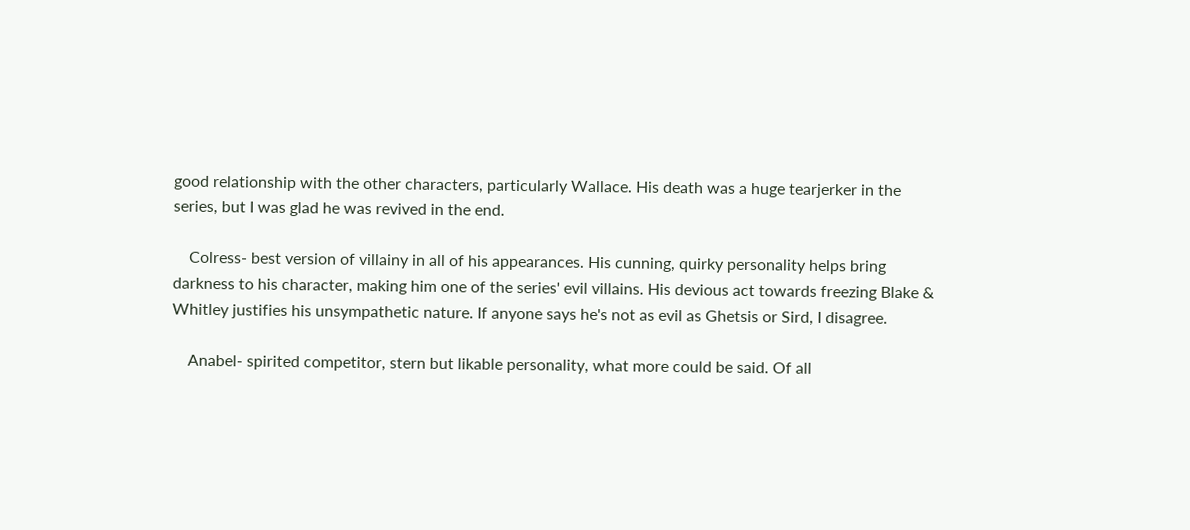good relationship with the other characters, particularly Wallace. His death was a huge tearjerker in the series, but I was glad he was revived in the end.

    Colress- best version of villainy in all of his appearances. His cunning, quirky personality helps bring darkness to his character, making him one of the series' evil villains. His devious act towards freezing Blake & Whitley justifies his unsympathetic nature. If anyone says he's not as evil as Ghetsis or Sird, I disagree.

    Anabel- spirited competitor, stern but likable personality, what more could be said. Of all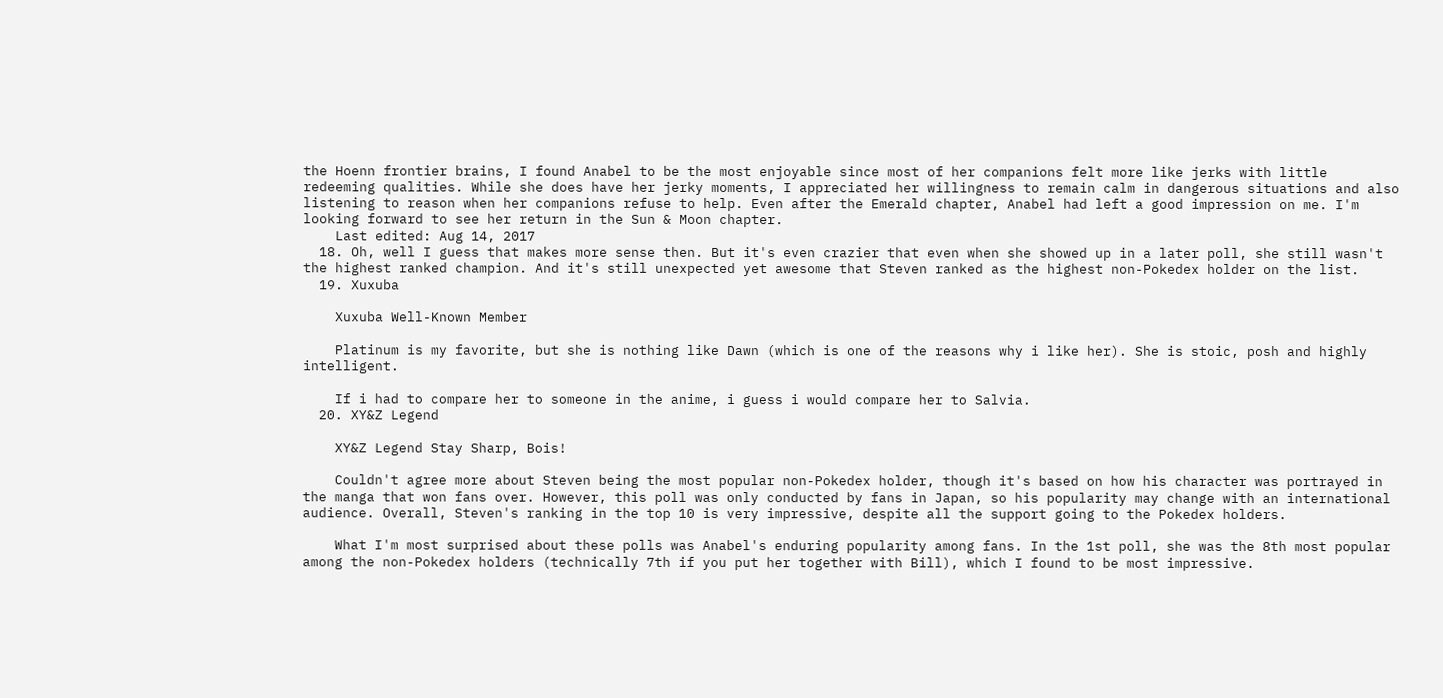the Hoenn frontier brains, I found Anabel to be the most enjoyable since most of her companions felt more like jerks with little redeeming qualities. While she does have her jerky moments, I appreciated her willingness to remain calm in dangerous situations and also listening to reason when her companions refuse to help. Even after the Emerald chapter, Anabel had left a good impression on me. I'm looking forward to see her return in the Sun & Moon chapter.
    Last edited: Aug 14, 2017
  18. Oh, well I guess that makes more sense then. But it's even crazier that even when she showed up in a later poll, she still wasn't the highest ranked champion. And it's still unexpected yet awesome that Steven ranked as the highest non-Pokedex holder on the list.
  19. Xuxuba

    Xuxuba Well-Known Member

    Platinum is my favorite, but she is nothing like Dawn (which is one of the reasons why i like her). She is stoic, posh and highly intelligent.

    If i had to compare her to someone in the anime, i guess i would compare her to Salvia.
  20. XY&Z Legend

    XY&Z Legend Stay Sharp, Bois!

    Couldn't agree more about Steven being the most popular non-Pokedex holder, though it's based on how his character was portrayed in the manga that won fans over. However, this poll was only conducted by fans in Japan, so his popularity may change with an international audience. Overall, Steven's ranking in the top 10 is very impressive, despite all the support going to the Pokedex holders.

    What I'm most surprised about these polls was Anabel's enduring popularity among fans. In the 1st poll, she was the 8th most popular among the non-Pokedex holders (technically 7th if you put her together with Bill), which I found to be most impressive.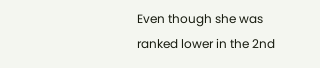Even though she was ranked lower in the 2nd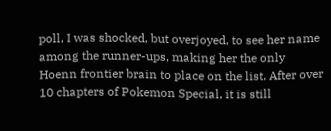poll, I was shocked, but overjoyed, to see her name among the runner-ups, making her the only Hoenn frontier brain to place on the list. After over 10 chapters of Pokemon Special, it is still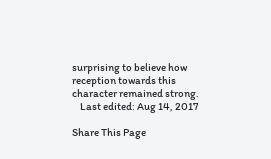surprising to believe how reception towards this character remained strong.
    Last edited: Aug 14, 2017

Share This Page